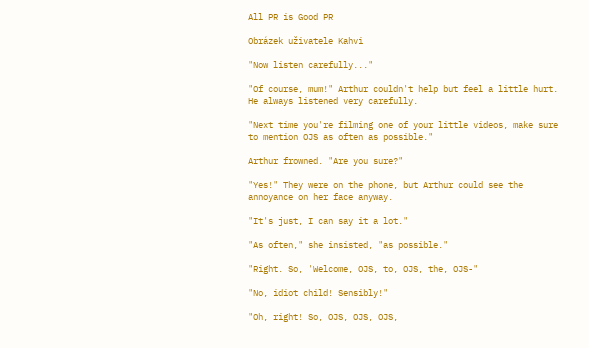All PR is Good PR

Obrázek uživatele Kahvi

"Now listen carefully..."

"Of course, mum!" Arthur couldn't help but feel a little hurt. He always listened very carefully.

"Next time you're filming one of your little videos, make sure to mention OJS as often as possible."

Arthur frowned. "Are you sure?"

"Yes!" They were on the phone, but Arthur could see the annoyance on her face anyway.

"It's just, I can say it a lot."

"As often," she insisted, "as possible."

"Right. So, 'Welcome, OJS, to, OJS, the, OJS-"

"No, idiot child! Sensibly!"

"Oh, right! So, OJS, OJS, OJS,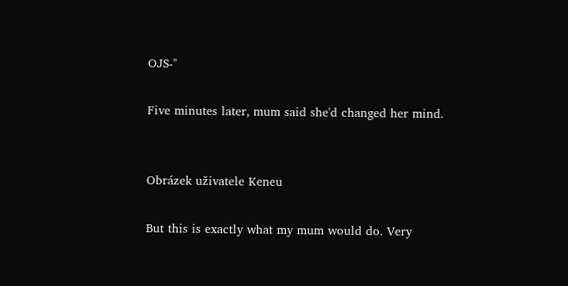OJS-"

Five minutes later, mum said she'd changed her mind.


Obrázek uživatele Keneu

But this is exactly what my mum would do. Very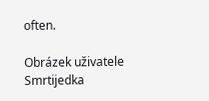often.

Obrázek uživatele Smrtijedka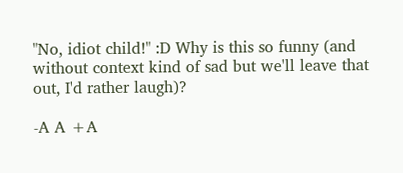"No, idiot child!" :D Why is this so funny (and without context kind of sad but we'll leave that out, I'd rather laugh)?

-A A +A